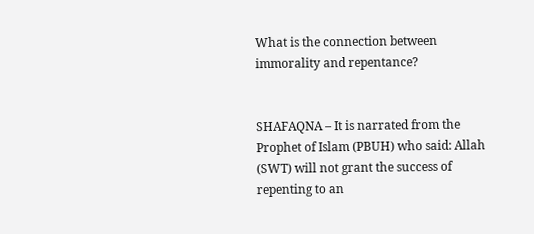What is the connection between immorality and repentance?


SHAFAQNA – It is narrated from the Prophet of Islam (PBUH) who said: Allah (SWT) will not grant the success of repenting to an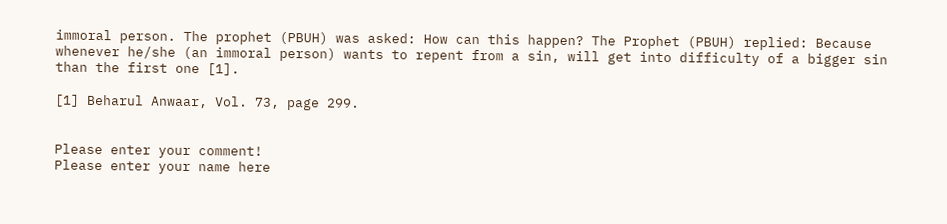immoral person. The prophet (PBUH) was asked: How can this happen? The Prophet (PBUH) replied: Because whenever he/she (an immoral person) wants to repent from a sin, will get into difficulty of a bigger sin than the first one [1].

[1] Beharul Anwaar, Vol. 73, page 299.


Please enter your comment!
Please enter your name here